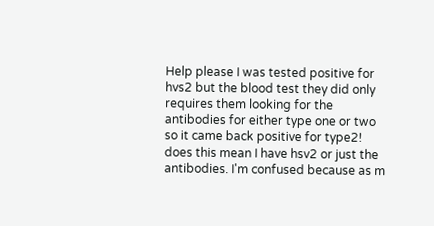Help please I was tested positive for hvs2 but the blood test they did only requires them looking for the antibodies for either type one or two so it came back positive for type2! does this mean I have hsv2 or just the antibodies. I'm confused because as m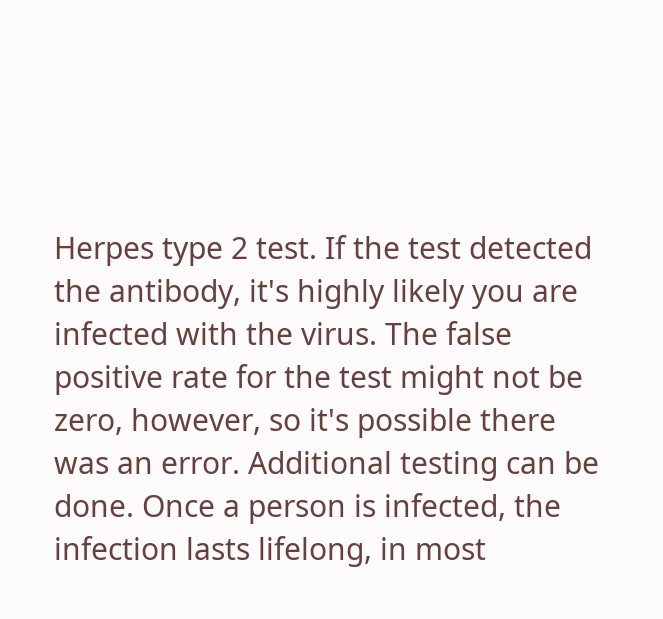Herpes type 2 test. If the test detected the antibody, it's highly likely you are infected with the virus. The false positive rate for the test might not be zero, however, so it's possible there was an error. Additional testing can be done. Once a person is infected, the infection lasts lifelong, in most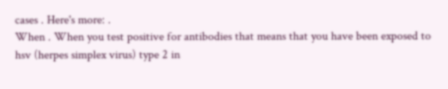cases . Here's more: .
When . When you test positive for antibodies that means that you have been exposed to hsv (herpes simplex virus) type 2 in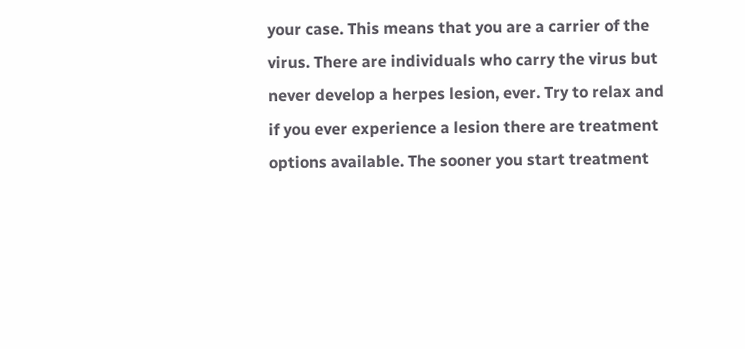your case. This means that you are a carrier of the virus. There are individuals who carry the virus but never develop a herpes lesion, ever. Try to relax and if you ever experience a lesion there are treatment options available. The sooner you start treatment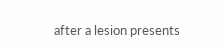after a lesion presents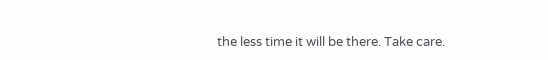the less time it will be there. Take care.